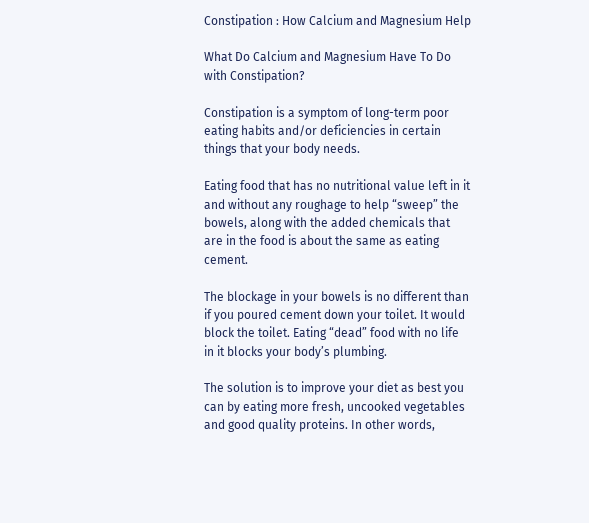Constipation : How Calcium and Magnesium Help

What Do Calcium and Magnesium Have To Do with Constipation?

Constipation is a symptom of long-term poor eating habits and/or deficiencies in certain things that your body needs.

Eating food that has no nutritional value left in it and without any roughage to help “sweep” the bowels, along with the added chemicals that are in the food is about the same as eating cement.

The blockage in your bowels is no different than if you poured cement down your toilet. It would block the toilet. Eating “dead” food with no life in it blocks your body’s plumbing.

The solution is to improve your diet as best you can by eating more fresh, uncooked vegetables and good quality proteins. In other words,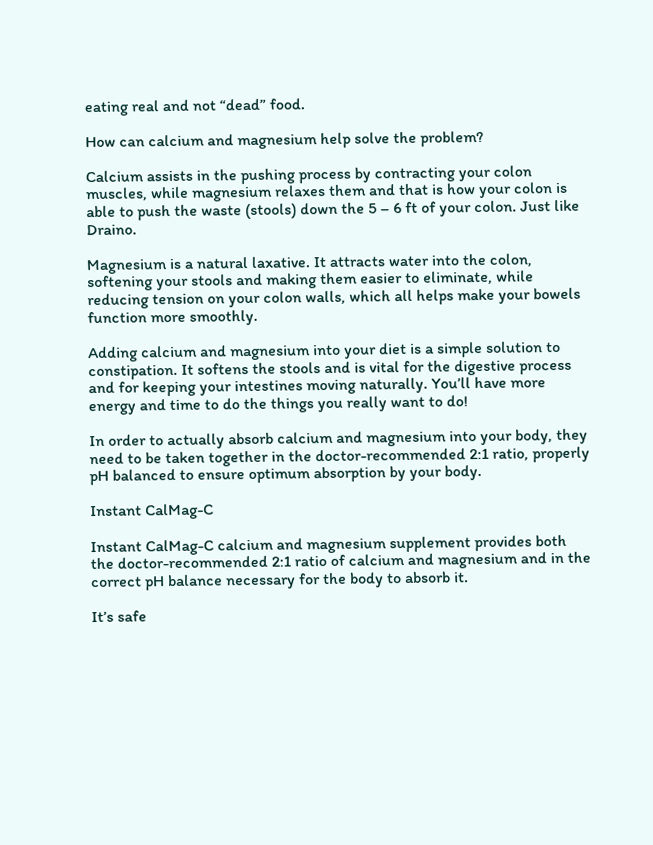eating real and not “dead” food.

How can calcium and magnesium help solve the problem?

Calcium assists in the pushing process by contracting your colon muscles, while magnesium relaxes them and that is how your colon is able to push the waste (stools) down the 5 – 6 ft of your colon. Just like Draino.

Magnesium is a natural laxative. It attracts water into the colon, softening your stools and making them easier to eliminate, while reducing tension on your colon walls, which all helps make your bowels function more smoothly.

Adding calcium and magnesium into your diet is a simple solution to constipation. It softens the stools and is vital for the digestive process and for keeping your intestines moving naturally. You’ll have more energy and time to do the things you really want to do!

In order to actually absorb calcium and magnesium into your body, they need to be taken together in the doctor-recommended 2:1 ratio, properly pH balanced to ensure optimum absorption by your body.

Instant CalMag-C

Instant CalMag-C calcium and magnesium supplement provides both the doctor-recommended 2:1 ratio of calcium and magnesium and in the correct pH balance necessary for the body to absorb it.

It’s safe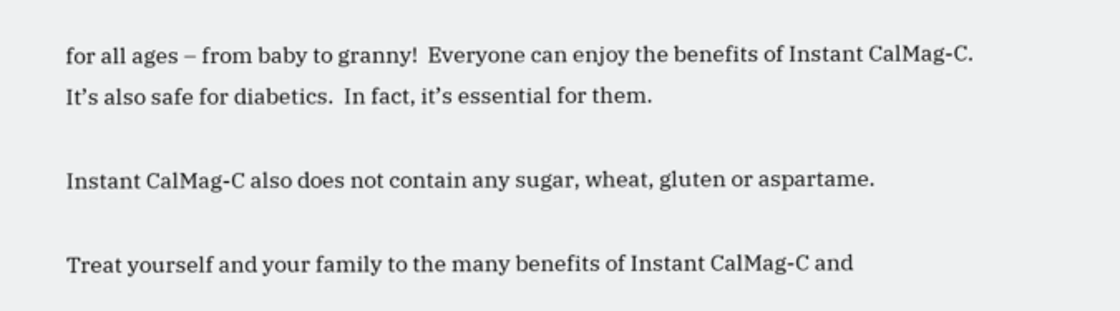for all ages – from baby to granny!  Everyone can enjoy the benefits of Instant CalMag-C.  It’s also safe for diabetics.  In fact, it’s essential for them.

Instant CalMag-C also does not contain any sugar, wheat, gluten or aspartame.

Treat yourself and your family to the many benefits of Instant CalMag-C and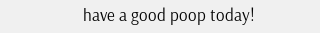have a good poop today!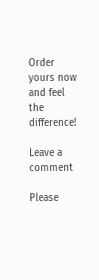Order yours now and feel the difference!

Leave a comment

Please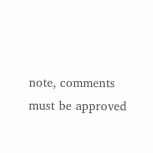note, comments must be approved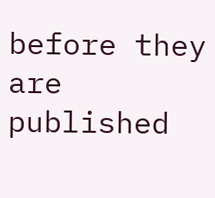before they are published